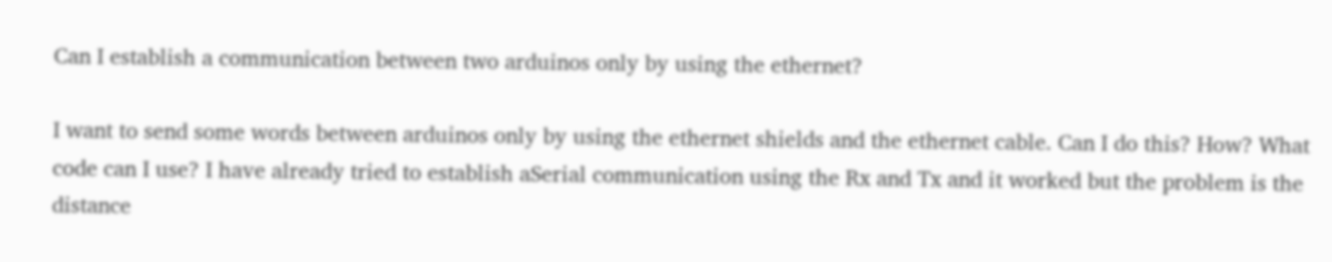Can I establish a communication between two arduinos only by using the ethernet?

I want to send some words between arduinos only by using the ethernet shields and the ethernet cable. Can I do this? How? What code can I use? I have already tried to establish aSerial communication using the Rx and Tx and it worked but the problem is the distance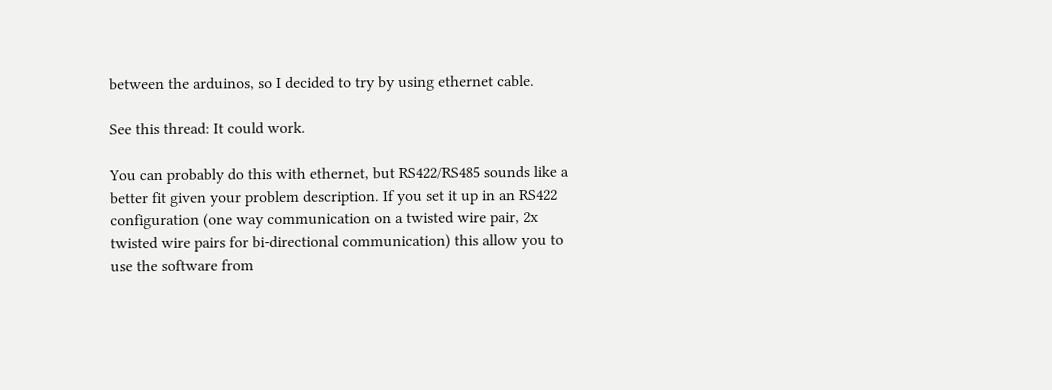between the arduinos, so I decided to try by using ethernet cable.

See this thread: It could work.

You can probably do this with ethernet, but RS422/RS485 sounds like a better fit given your problem description. If you set it up in an RS422 configuration (one way communication on a twisted wire pair, 2x twisted wire pairs for bi-directional communication) this allow you to use the software from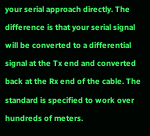your serial approach directly. The difference is that your serial signal will be converted to a differential signal at the Tx end and converted back at the Rx end of the cable. The standard is specified to work over hundreds of meters.